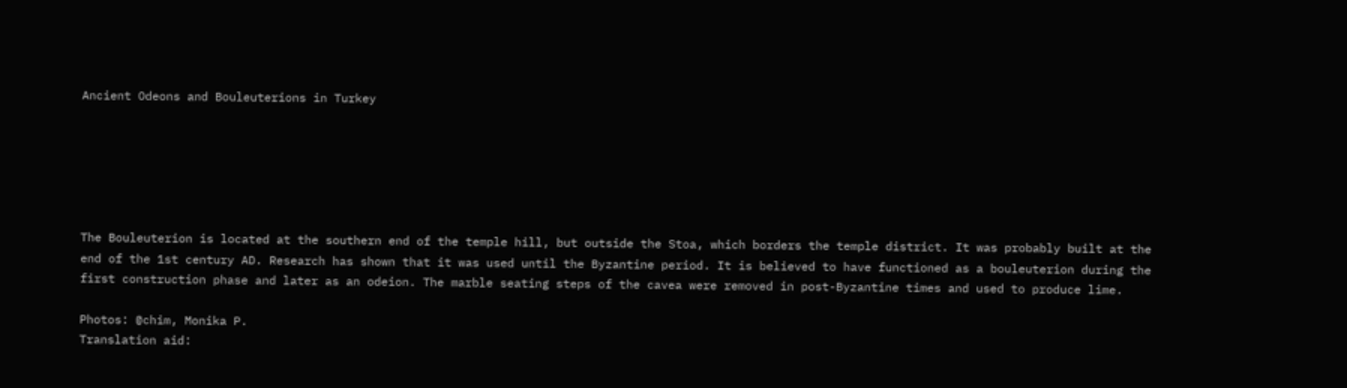Ancient Odeons and Bouleuterions in Turkey






The Bouleuterion is located at the southern end of the temple hill, but outside the Stoa, which borders the temple district. It was probably built at the end of the 1st century AD. Research has shown that it was used until the Byzantine period. It is believed to have functioned as a bouleuterion during the first construction phase and later as an odeion. The marble seating steps of the cavea were removed in post-Byzantine times and used to produce lime.

Photos: @chim, Monika P.
Translation aid: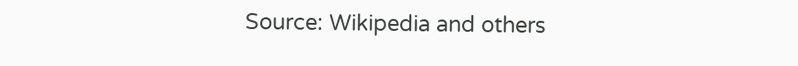Source: Wikipedia and others